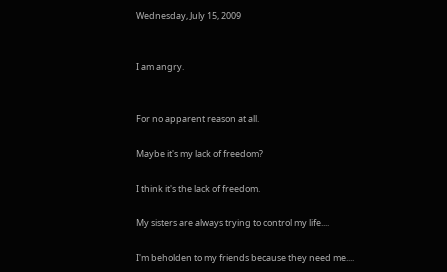Wednesday, July 15, 2009


I am angry.


For no apparent reason at all.

Maybe it's my lack of freedom?

I think it's the lack of freedom.

My sisters are always trying to control my life....

I'm beholden to my friends because they need me....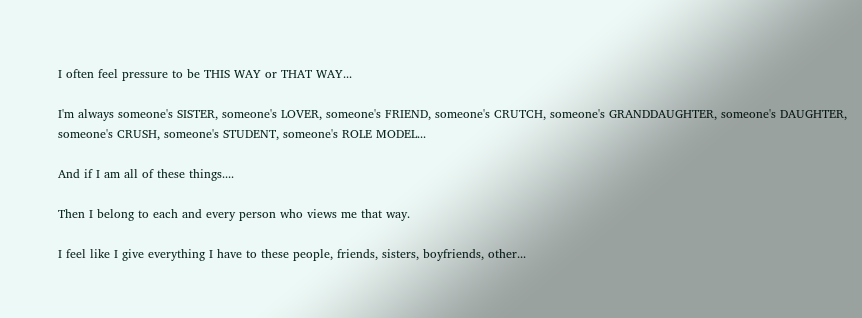I often feel pressure to be THIS WAY or THAT WAY...

I'm always someone's SISTER, someone's LOVER, someone's FRIEND, someone's CRUTCH, someone's GRANDDAUGHTER, someone's DAUGHTER, someone's CRUSH, someone's STUDENT, someone's ROLE MODEL...

And if I am all of these things....

Then I belong to each and every person who views me that way.

I feel like I give everything I have to these people, friends, sisters, boyfriends, other...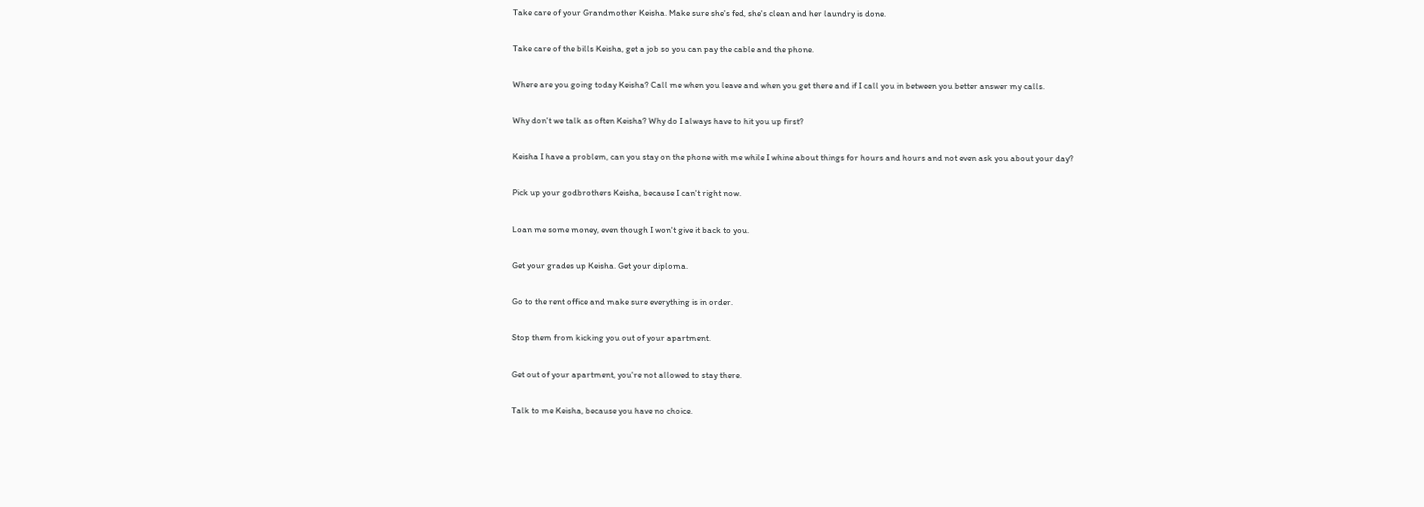Take care of your Grandmother Keisha. Make sure she's fed, she's clean and her laundry is done.

Take care of the bills Keisha, get a job so you can pay the cable and the phone.

Where are you going today Keisha? Call me when you leave and when you get there and if I call you in between you better answer my calls.

Why don't we talk as often Keisha? Why do I always have to hit you up first?

Keisha I have a problem, can you stay on the phone with me while I whine about things for hours and hours and not even ask you about your day?

Pick up your godbrothers Keisha, because I can't right now.

Loan me some money, even though I won't give it back to you.

Get your grades up Keisha. Get your diploma.

Go to the rent office and make sure everything is in order.

Stop them from kicking you out of your apartment.

Get out of your apartment, you're not allowed to stay there.

Talk to me Keisha, because you have no choice.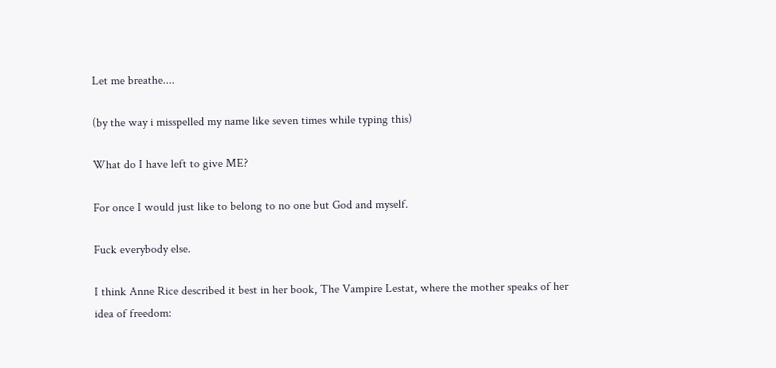Let me breathe....

(by the way i misspelled my name like seven times while typing this)

What do I have left to give ME?

For once I would just like to belong to no one but God and myself.

Fuck everybody else.

I think Anne Rice described it best in her book, The Vampire Lestat, where the mother speaks of her idea of freedom: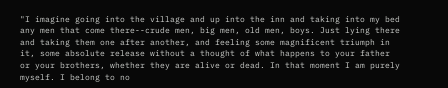"I imagine going into the village and up into the inn and taking into my bed any men that come there--crude men, big men, old men, boys. Just lying there and taking them one after another, and feeling some magnificent triumph in it, some absolute release without a thought of what happens to your father or your brothers, whether they are alive or dead. In that moment I am purely myself. I belong to no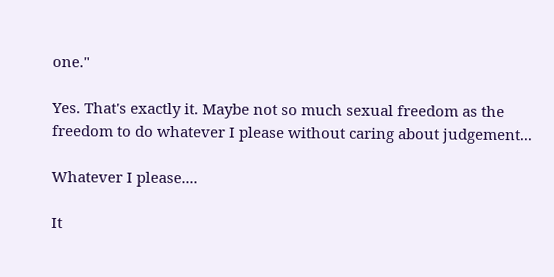one."

Yes. That's exactly it. Maybe not so much sexual freedom as the freedom to do whatever I please without caring about judgement...

Whatever I please....

It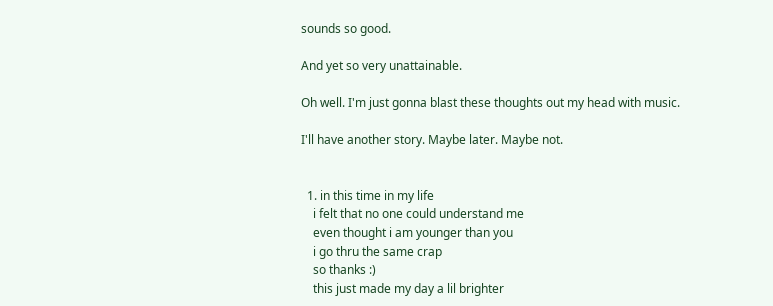sounds so good.

And yet so very unattainable.

Oh well. I'm just gonna blast these thoughts out my head with music.

I'll have another story. Maybe later. Maybe not.


  1. in this time in my life
    i felt that no one could understand me
    even thought i am younger than you
    i go thru the same crap
    so thanks :)
    this just made my day a lil brighter